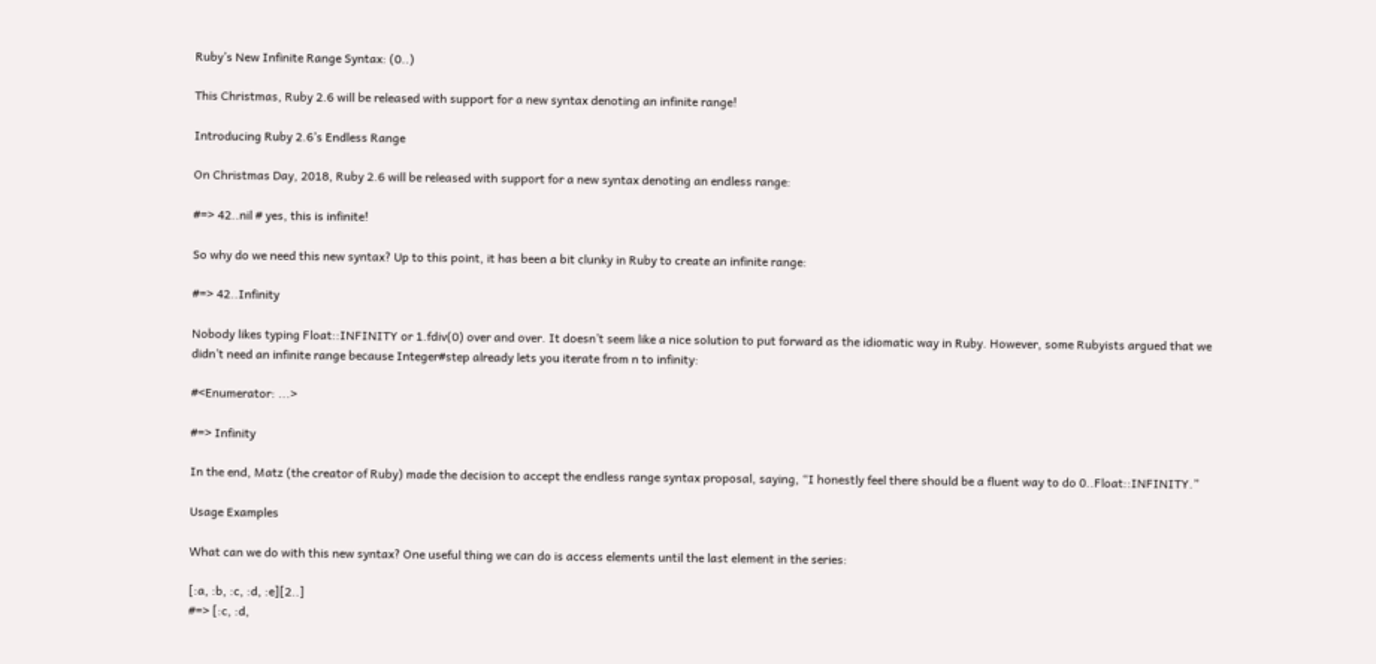Ruby’s New Infinite Range Syntax: (0..)

This Christmas, Ruby 2.6 will be released with support for a new syntax denoting an infinite range!

Introducing Ruby 2.6’s Endless Range

On Christmas Day, 2018, Ruby 2.6 will be released with support for a new syntax denoting an endless range:

#=> 42..nil # yes, this is infinite!

So why do we need this new syntax? Up to this point, it has been a bit clunky in Ruby to create an infinite range:

#=> 42..Infinity

Nobody likes typing Float::INFINITY or 1.fdiv(0) over and over. It doesn’t seem like a nice solution to put forward as the idiomatic way in Ruby. However, some Rubyists argued that we didn’t need an infinite range because Integer#step already lets you iterate from n to infinity:

#<Enumerator: ...>

#=> Infinity

In the end, Matz (the creator of Ruby) made the decision to accept the endless range syntax proposal, saying, “I honestly feel there should be a fluent way to do 0..Float::INFINITY.”

Usage Examples

What can we do with this new syntax? One useful thing we can do is access elements until the last element in the series:

[:a, :b, :c, :d, :e][2..]
#=> [:c, :d,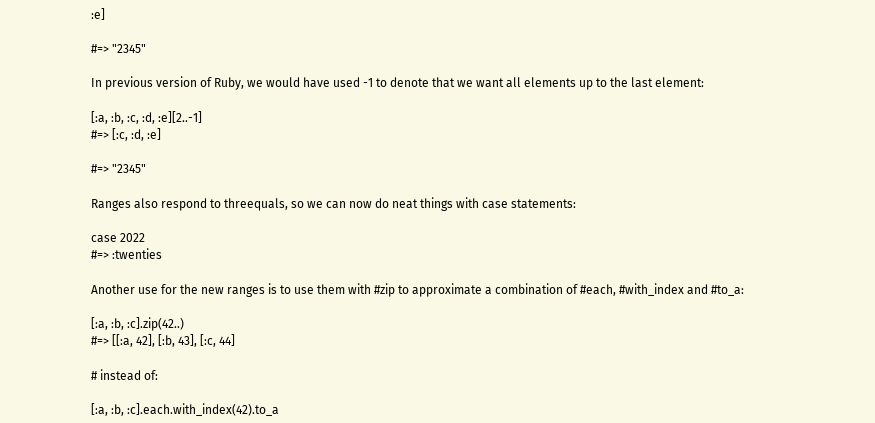:e]

#=> "2345"

In previous version of Ruby, we would have used -1 to denote that we want all elements up to the last element:

[:a, :b, :c, :d, :e][2..-1]
#=> [:c, :d, :e]

#=> "2345"

Ranges also respond to threequals, so we can now do neat things with case statements:

case 2022
#=> :twenties

Another use for the new ranges is to use them with #zip to approximate a combination of #each, #with_index and #to_a:

[:a, :b, :c].zip(42..)
#=> [[:a, 42], [:b, 43], [:c, 44]

# instead of:

[:a, :b, :c].each.with_index(42).to_a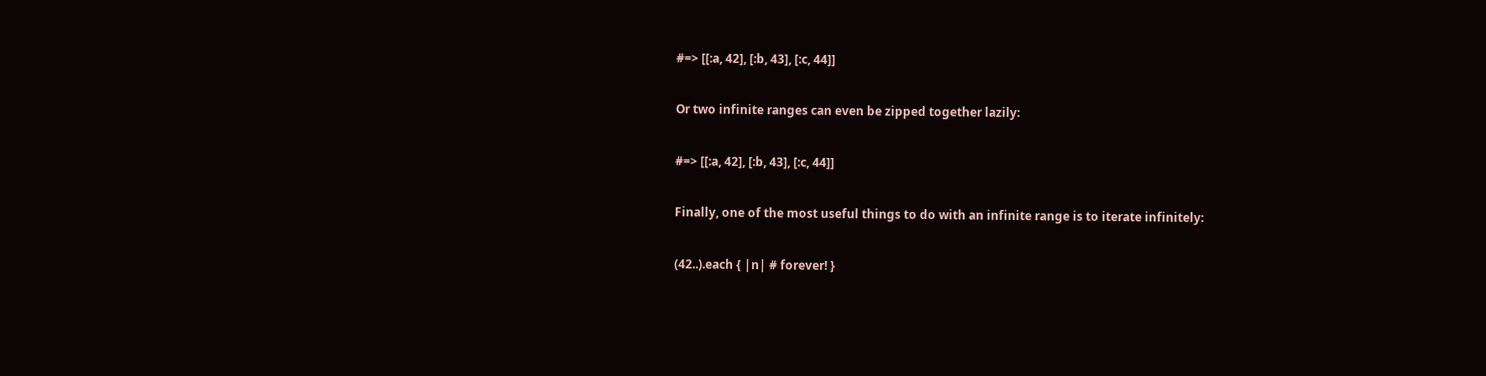#=> [[:a, 42], [:b, 43], [:c, 44]]

Or two infinite ranges can even be zipped together lazily:

#=> [[:a, 42], [:b, 43], [:c, 44]]

Finally, one of the most useful things to do with an infinite range is to iterate infinitely:

(42..).each { |n| # forever! }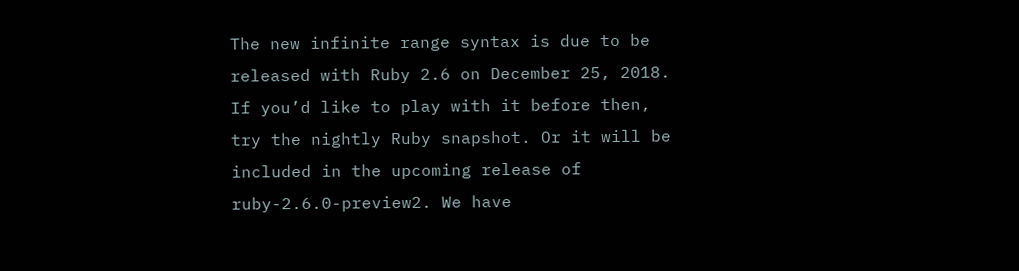The new infinite range syntax is due to be released with Ruby 2.6 on December 25, 2018. If you’d like to play with it before then, try the nightly Ruby snapshot. Or it will be included in the upcoming release of ruby-2.6.0-preview2. We have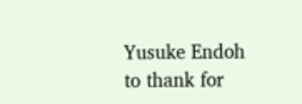Yusuke Endoh to thank for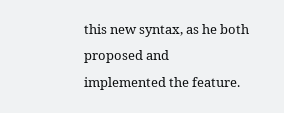this new syntax, as he both proposed and implemented the feature.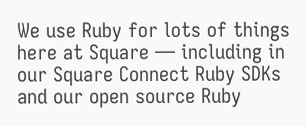We use Ruby for lots of things here at Square — including in our Square Connect Ruby SDKs and our open source Ruby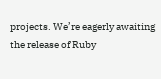projects. We’re eagerly awaiting the release of Ruby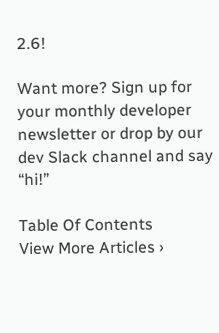2.6!

Want more? Sign up for your monthly developer newsletter or drop by our dev Slack channel and say “hi!”

Table Of Contents
View More Articles ›